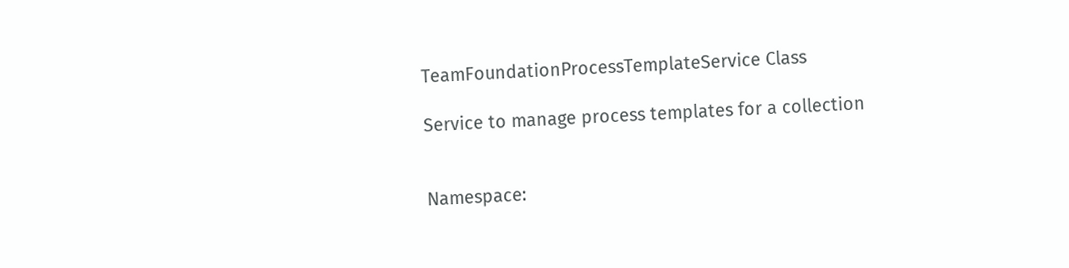TeamFoundationProcessTemplateService Class

Service to manage process templates for a collection


Namespace: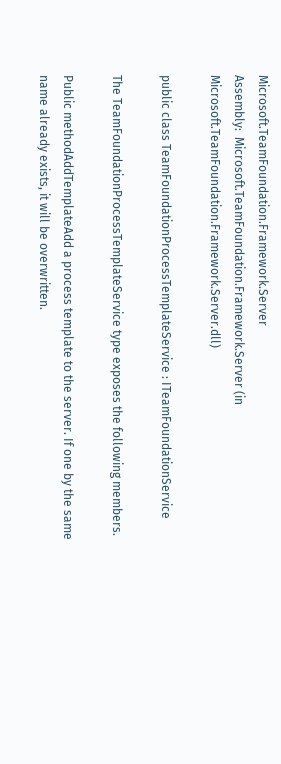Microsoft.TeamFoundation.Framework.Server
Assembly:  Microsoft.TeamFoundation.Framework.Server (in Microsoft.TeamFoundation.Framework.Server.dll)

public class TeamFoundationProcessTemplateService : ITeamFoundationService

The TeamFoundationProcessTemplateService type exposes the following members.

Public methodAddTemplateAdd a process template to the server. If one by the same name already exists, it will be overwritten.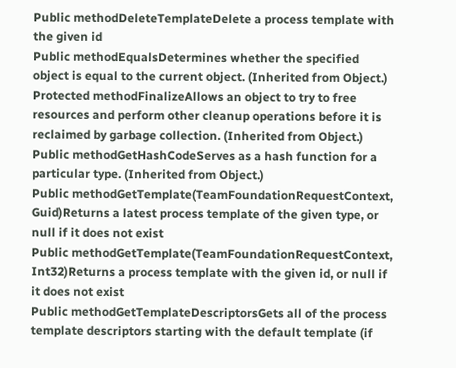Public methodDeleteTemplateDelete a process template with the given id
Public methodEqualsDetermines whether the specified object is equal to the current object. (Inherited from Object.)
Protected methodFinalizeAllows an object to try to free resources and perform other cleanup operations before it is reclaimed by garbage collection. (Inherited from Object.)
Public methodGetHashCodeServes as a hash function for a particular type. (Inherited from Object.)
Public methodGetTemplate(TeamFoundationRequestContext, Guid)Returns a latest process template of the given type, or null if it does not exist
Public methodGetTemplate(TeamFoundationRequestContext, Int32)Returns a process template with the given id, or null if it does not exist
Public methodGetTemplateDescriptorsGets all of the process template descriptors starting with the default template (if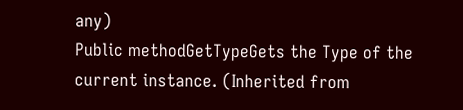any)
Public methodGetTypeGets the Type of the current instance. (Inherited from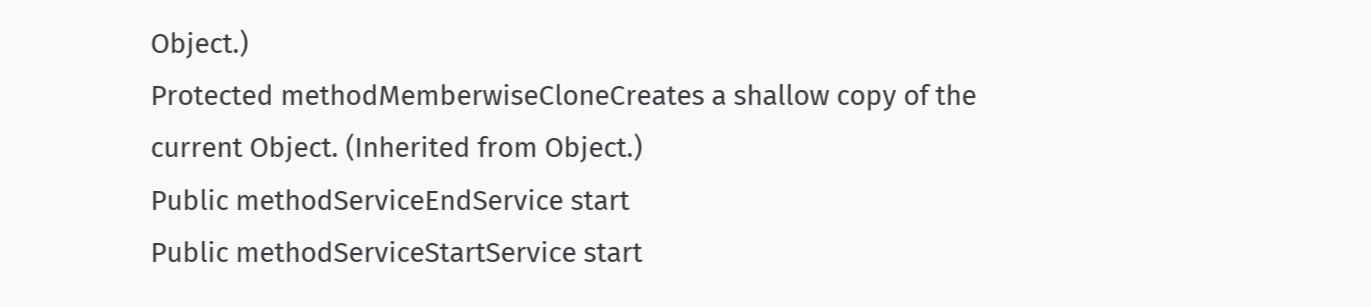Object.)
Protected methodMemberwiseCloneCreates a shallow copy of the current Object. (Inherited from Object.)
Public methodServiceEndService start
Public methodServiceStartService start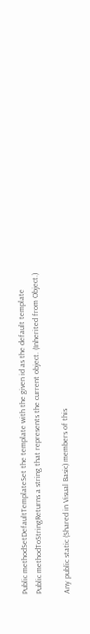Public methodSetDefaultTemplateSet the template with the given id as the default template
Public methodToStringReturns a string that represents the current object. (Inherited from Object.)

Any public static (Shared in Visual Basic) members of this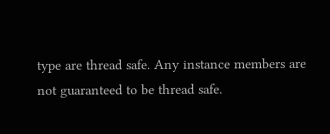type are thread safe. Any instance members are not guaranteed to be thread safe.